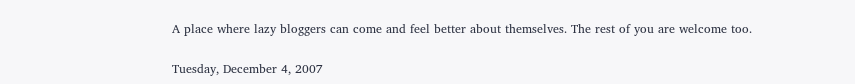A place where lazy bloggers can come and feel better about themselves. The rest of you are welcome too.

Tuesday, December 4, 2007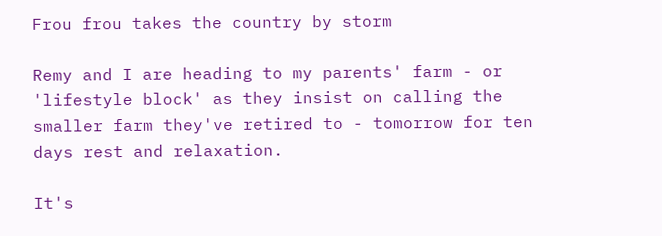Frou frou takes the country by storm

Remy and I are heading to my parents' farm - or 'lifestyle block' as they insist on calling the smaller farm they've retired to - tomorrow for ten days rest and relaxation.

It's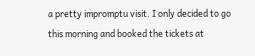a pretty impromptu visit. I only decided to go this morning and booked the tickets at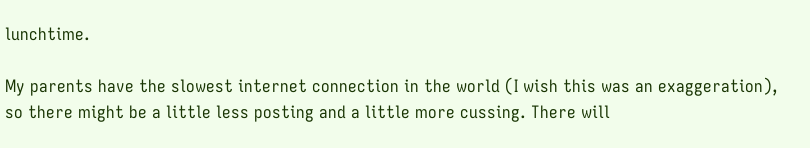lunchtime.

My parents have the slowest internet connection in the world (I wish this was an exaggeration), so there might be a little less posting and a little more cussing. There will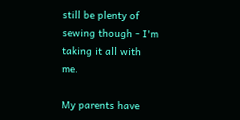still be plenty of sewing though - I'm taking it all with me.

My parents have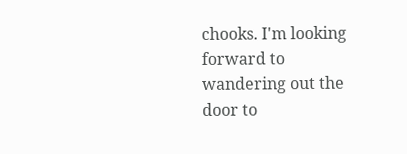chooks. I'm looking forward to wandering out the door to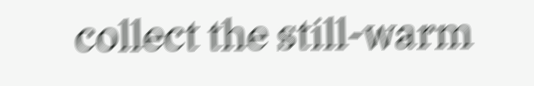collect the still-warm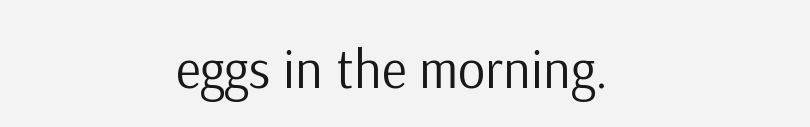eggs in the morning.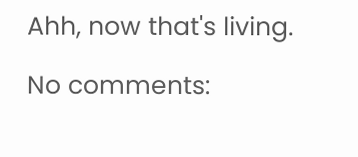Ahh, now that's living.

No comments: